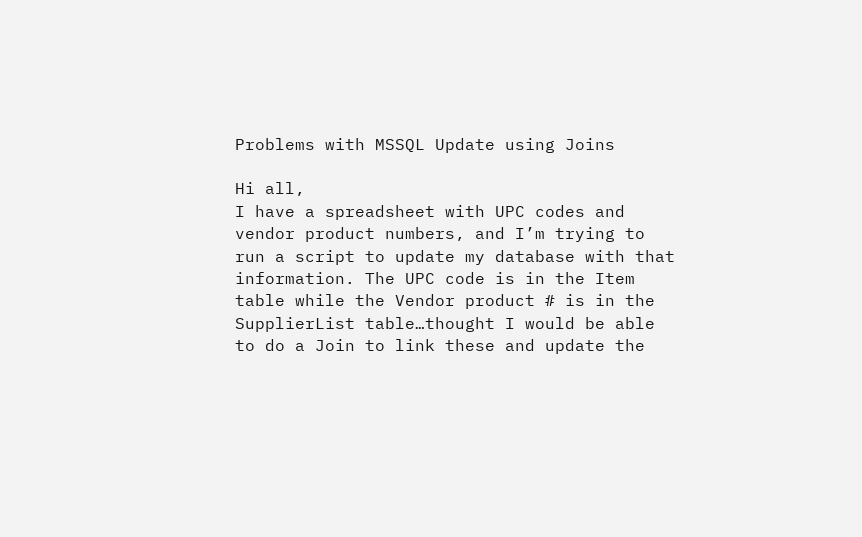Problems with MSSQL Update using Joins

Hi all,
I have a spreadsheet with UPC codes and vendor product numbers, and I’m trying to run a script to update my database with that information. The UPC code is in the Item table while the Vendor product # is in the SupplierList table…thought I would be able to do a Join to link these and update the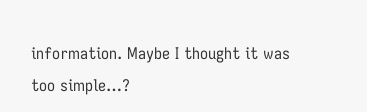information. Maybe I thought it was too simple…?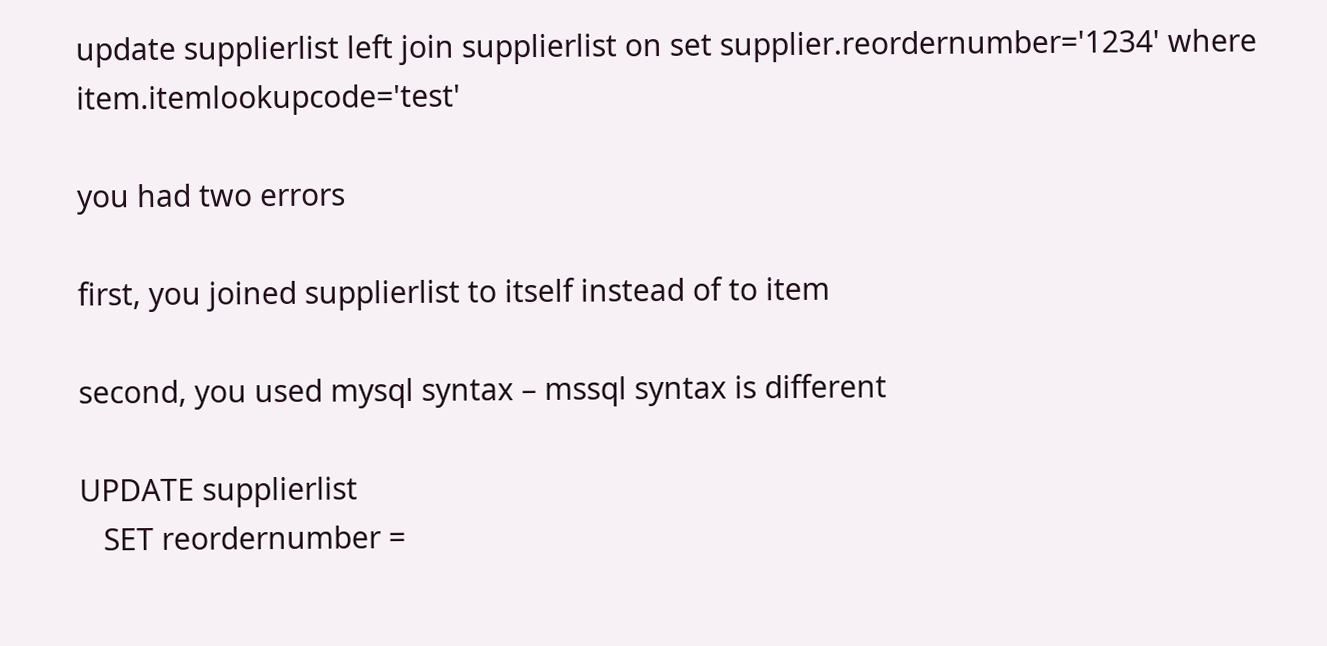update supplierlist left join supplierlist on set supplier.reordernumber='1234' where item.itemlookupcode='test'

you had two errors

first, you joined supplierlist to itself instead of to item

second, you used mysql syntax – mssql syntax is different

UPDATE supplierlist
   SET reordernumber =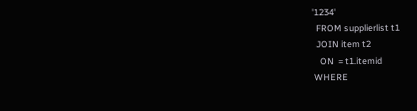'1234'
  FROM supplierlist t1
  JOIN item t2
    ON  = t1.itemid
 WHERE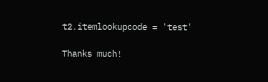t2.itemlookupcode = 'test'

Thanks much!